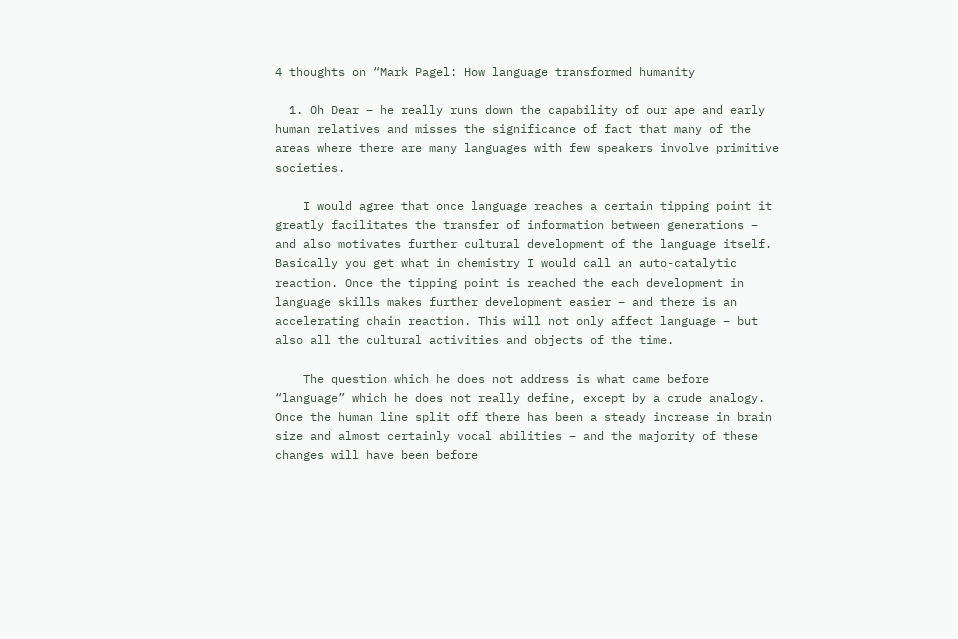4 thoughts on “Mark Pagel: How language transformed humanity

  1. Oh Dear – he really runs down the capability of our ape and early human relatives and misses the significance of fact that many of the areas where there are many languages with few speakers involve primitive societies.

    I would agree that once language reaches a certain tipping point it greatly facilitates the transfer of information between generations – and also motivates further cultural development of the language itself. Basically you get what in chemistry I would call an auto-catalytic reaction. Once the tipping point is reached the each development in language skills makes further development easier – and there is an accelerating chain reaction. This will not only affect language – but also all the cultural activities and objects of the time.

    The question which he does not address is what came before “language” which he does not really define, except by a crude analogy. Once the human line split off there has been a steady increase in brain size and almost certainly vocal abilities – and the majority of these changes will have been before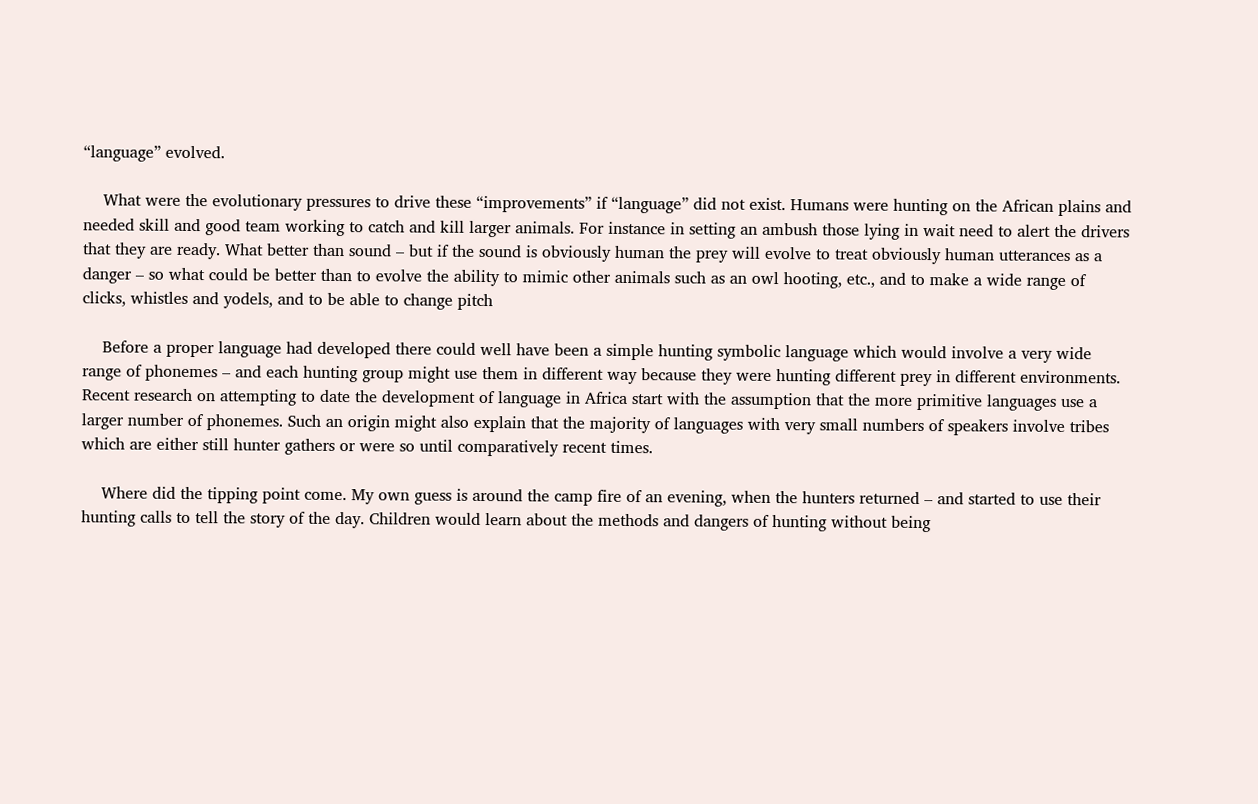“language” evolved.

    What were the evolutionary pressures to drive these “improvements” if “language” did not exist. Humans were hunting on the African plains and needed skill and good team working to catch and kill larger animals. For instance in setting an ambush those lying in wait need to alert the drivers that they are ready. What better than sound – but if the sound is obviously human the prey will evolve to treat obviously human utterances as a danger – so what could be better than to evolve the ability to mimic other animals such as an owl hooting, etc., and to make a wide range of clicks, whistles and yodels, and to be able to change pitch

    Before a proper language had developed there could well have been a simple hunting symbolic language which would involve a very wide range of phonemes – and each hunting group might use them in different way because they were hunting different prey in different environments. Recent research on attempting to date the development of language in Africa start with the assumption that the more primitive languages use a larger number of phonemes. Such an origin might also explain that the majority of languages with very small numbers of speakers involve tribes which are either still hunter gathers or were so until comparatively recent times.

    Where did the tipping point come. My own guess is around the camp fire of an evening, when the hunters returned – and started to use their hunting calls to tell the story of the day. Children would learn about the methods and dangers of hunting without being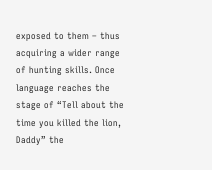exposed to them – thus acquiring a wider range of hunting skills. Once language reaches the stage of “Tell about the time you killed the lion, Daddy” the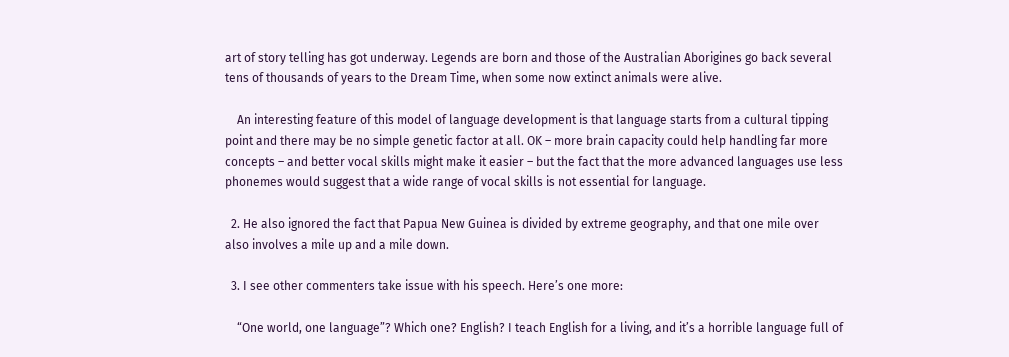art of story telling has got underway. Legends are born and those of the Australian Aborigines go back several tens of thousands of years to the Dream Time, when some now extinct animals were alive.

    An interesting feature of this model of language development is that language starts from a cultural tipping point and there may be no simple genetic factor at all. OK – more brain capacity could help handling far more concepts – and better vocal skills might make it easier – but the fact that the more advanced languages use less phonemes would suggest that a wide range of vocal skills is not essential for language.

  2. He also ignored the fact that Papua New Guinea is divided by extreme geography, and that one mile over also involves a mile up and a mile down.

  3. I see other commenters take issue with his speech. Here’s one more:

    “One world, one language”? Which one? English? I teach English for a living, and it’s a horrible language full of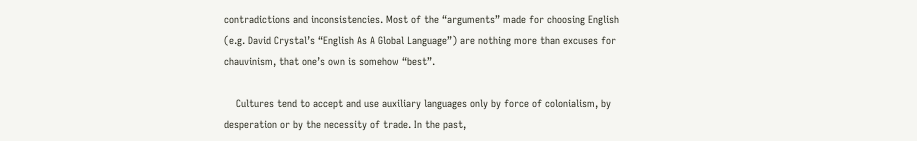contradictions and inconsistencies. Most of the “arguments” made for choosing English (e.g. David Crystal’s “English As A Global Language”) are nothing more than excuses for chauvinism, that one’s own is somehow “best”.

    Cultures tend to accept and use auxiliary languages only by force of colonialism, by desperation or by the necessity of trade. In the past,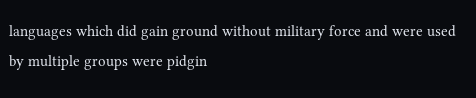languages which did gain ground without military force and were used by multiple groups were pidgin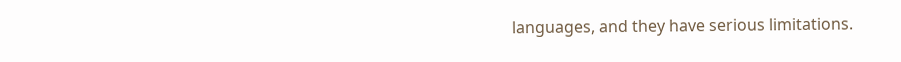languages, and they have serious limitations.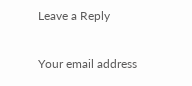Leave a Reply

Your email address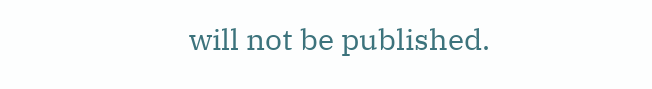will not be published.